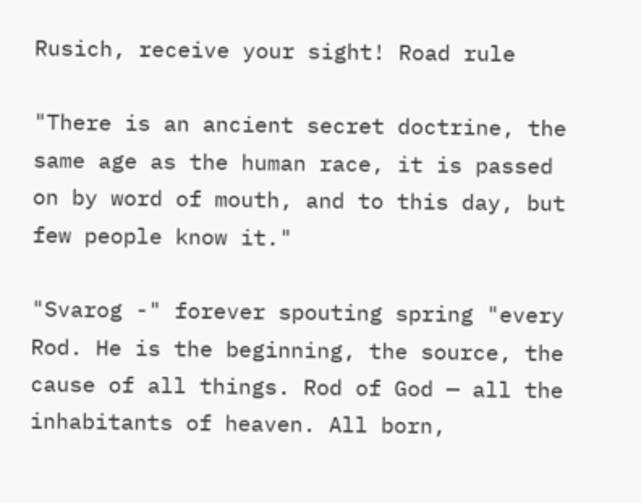Rusich, receive your sight! Road rule

"There is an ancient secret doctrine, the same age as the human race, it is passed on by word of mouth, and to this day, but few people know it."

"Svarog -" forever spouting spring "every Rod. He is the beginning, the source, the cause of all things. Rod of God — all the inhabitants of heaven. All born,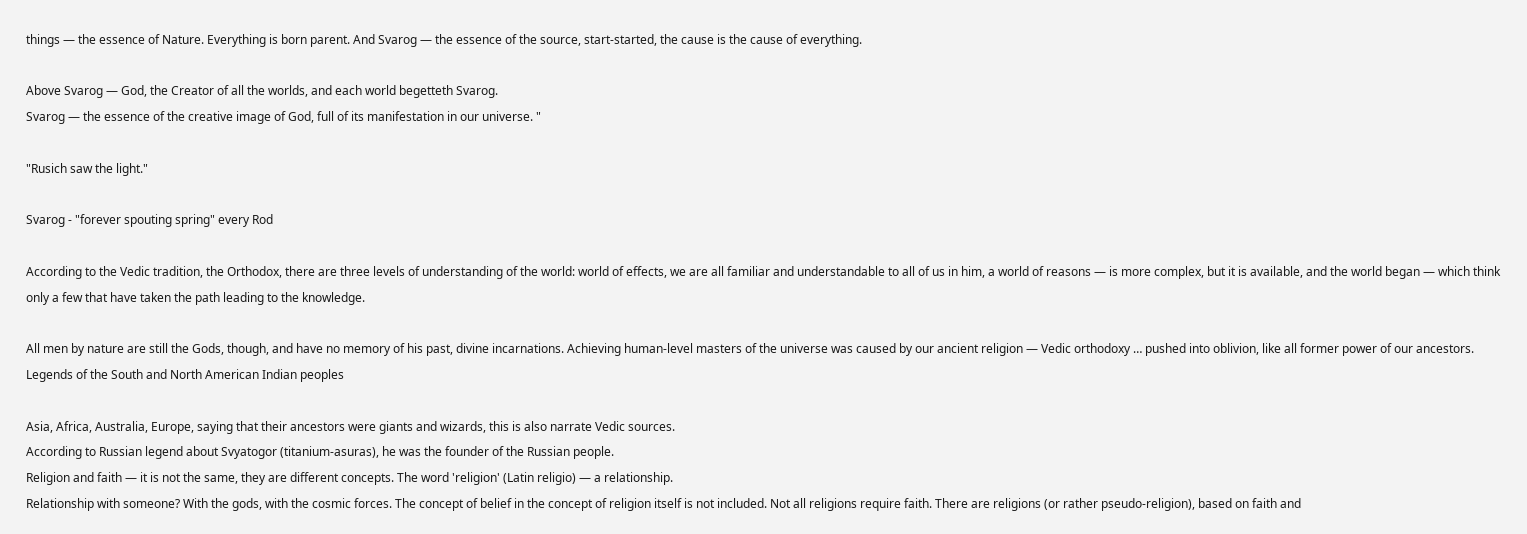things — the essence of Nature. Everything is born parent. And Svarog — the essence of the source, start-started, the cause is the cause of everything.

Above Svarog — God, the Creator of all the worlds, and each world begetteth Svarog.
Svarog — the essence of the creative image of God, full of its manifestation in our universe. "

"Rusich saw the light."

Svarog - "forever spouting spring" every Rod

According to the Vedic tradition, the Orthodox, there are three levels of understanding of the world: world of effects, we are all familiar and understandable to all of us in him, a world of reasons — is more complex, but it is available, and the world began — which think only a few that have taken the path leading to the knowledge.

All men by nature are still the Gods, though, and have no memory of his past, divine incarnations. Achieving human-level masters of the universe was caused by our ancient religion — Vedic orthodoxy … pushed into oblivion, like all former power of our ancestors. Legends of the South and North American Indian peoples

Asia, Africa, Australia, Europe, saying that their ancestors were giants and wizards, this is also narrate Vedic sources.
According to Russian legend about Svyatogor (titanium-asuras), he was the founder of the Russian people.
Religion and faith — it is not the same, they are different concepts. The word 'religion' (Latin religio) — a relationship.
Relationship with someone? With the gods, with the cosmic forces. The concept of belief in the concept of religion itself is not included. Not all religions require faith. There are religions (or rather pseudo-religion), based on faith and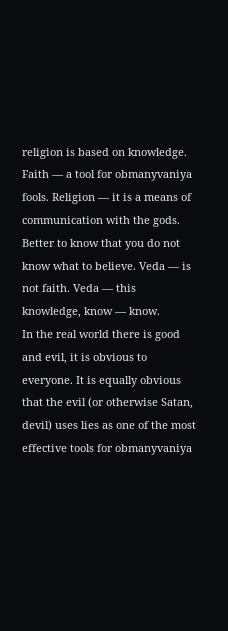religion is based on knowledge. Faith — a tool for obmanyvaniya fools. Religion — it is a means of communication with the gods. Better to know that you do not know what to believe. Veda — is not faith. Veda — this knowledge, know — know.
In the real world there is good and evil, it is obvious to everyone. It is equally obvious that the evil (or otherwise Satan, devil) uses lies as one of the most effective tools for obmanyvaniya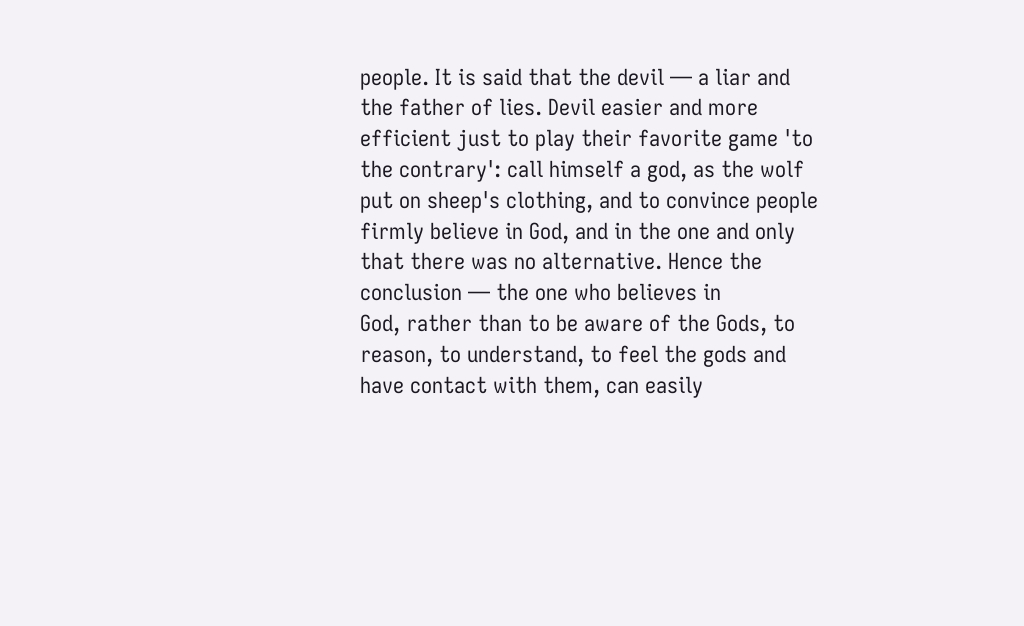people. It is said that the devil — a liar and the father of lies. Devil easier and more efficient just to play their favorite game 'to the contrary': call himself a god, as the wolf put on sheep's clothing, and to convince people firmly believe in God, and in the one and only that there was no alternative. Hence the conclusion — the one who believes in
God, rather than to be aware of the Gods, to reason, to understand, to feel the gods and have contact with them, can easily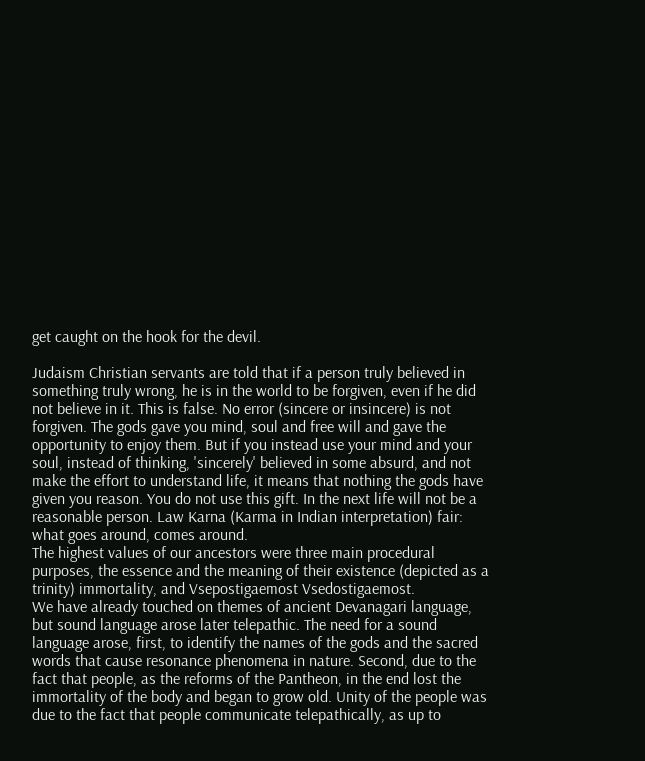get caught on the hook for the devil.

Judaism Christian servants are told that if a person truly believed in something truly wrong, he is in the world to be forgiven, even if he did not believe in it. This is false. No error (sincere or insincere) is not forgiven. The gods gave you mind, soul and free will and gave the opportunity to enjoy them. But if you instead use your mind and your soul, instead of thinking, 'sincerely' believed in some absurd, and not make the effort to understand life, it means that nothing the gods have given you reason. You do not use this gift. In the next life will not be a reasonable person. Law Karna (Karma in Indian interpretation) fair: what goes around, comes around.
The highest values of our ancestors were three main procedural purposes, the essence and the meaning of their existence (depicted as a trinity) immortality, and Vsepostigaemost Vsedostigaemost.
We have already touched on themes of ancient Devanagari language, but sound language arose later telepathic. The need for a sound language arose, first, to identify the names of the gods and the sacred words that cause resonance phenomena in nature. Second, due to the fact that people, as the reforms of the Pantheon, in the end lost the immortality of the body and began to grow old. Unity of the people was due to the fact that people communicate telepathically, as up to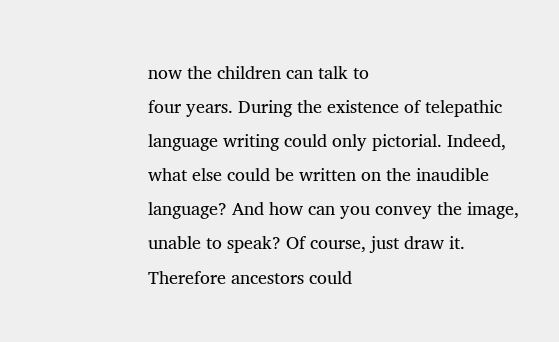now the children can talk to
four years. During the existence of telepathic language writing could only pictorial. Indeed, what else could be written on the inaudible language? And how can you convey the image, unable to speak? Of course, just draw it. Therefore ancestors could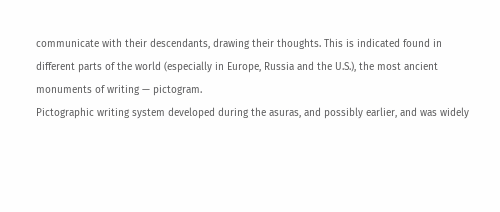communicate with their descendants, drawing their thoughts. This is indicated found in different parts of the world (especially in Europe, Russia and the U.S.), the most ancient monuments of writing — pictogram.
Pictographic writing system developed during the asuras, and possibly earlier, and was widely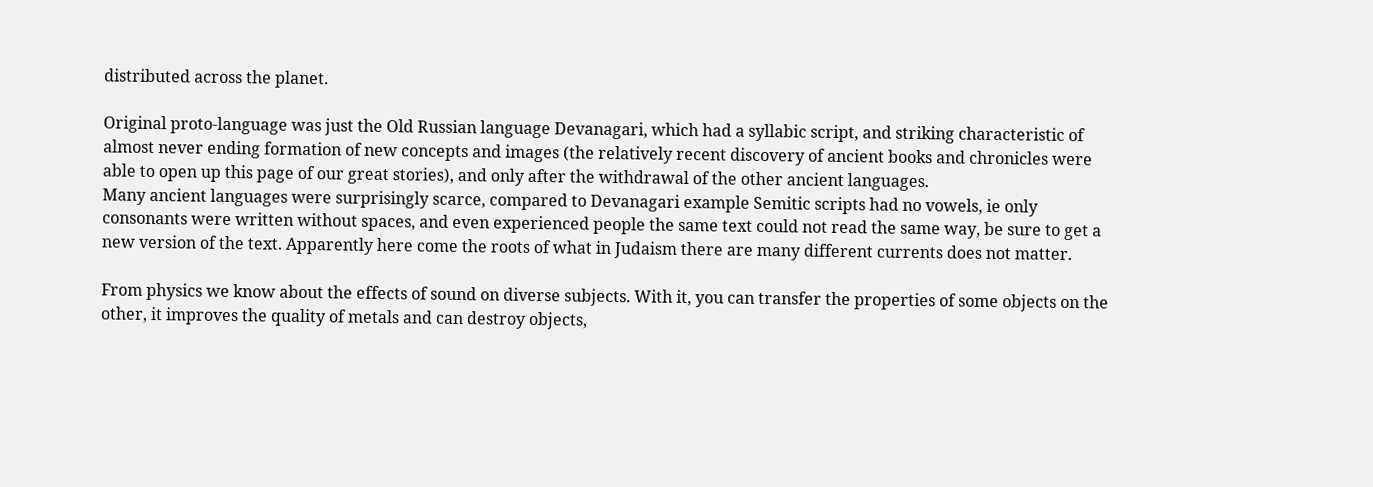distributed across the planet.

Original proto-language was just the Old Russian language Devanagari, which had a syllabic script, and striking characteristic of almost never ending formation of new concepts and images (the relatively recent discovery of ancient books and chronicles were able to open up this page of our great stories), and only after the withdrawal of the other ancient languages.
Many ancient languages were surprisingly scarce, compared to Devanagari example Semitic scripts had no vowels, ie only consonants were written without spaces, and even experienced people the same text could not read the same way, be sure to get a new version of the text. Apparently here come the roots of what in Judaism there are many different currents does not matter.

From physics we know about the effects of sound on diverse subjects. With it, you can transfer the properties of some objects on the other, it improves the quality of metals and can destroy objects,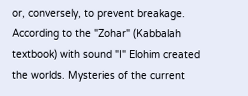or, conversely, to prevent breakage. According to the "Zohar" (Kabbalah textbook) with sound "I" Elohim created the worlds. Mysteries of the current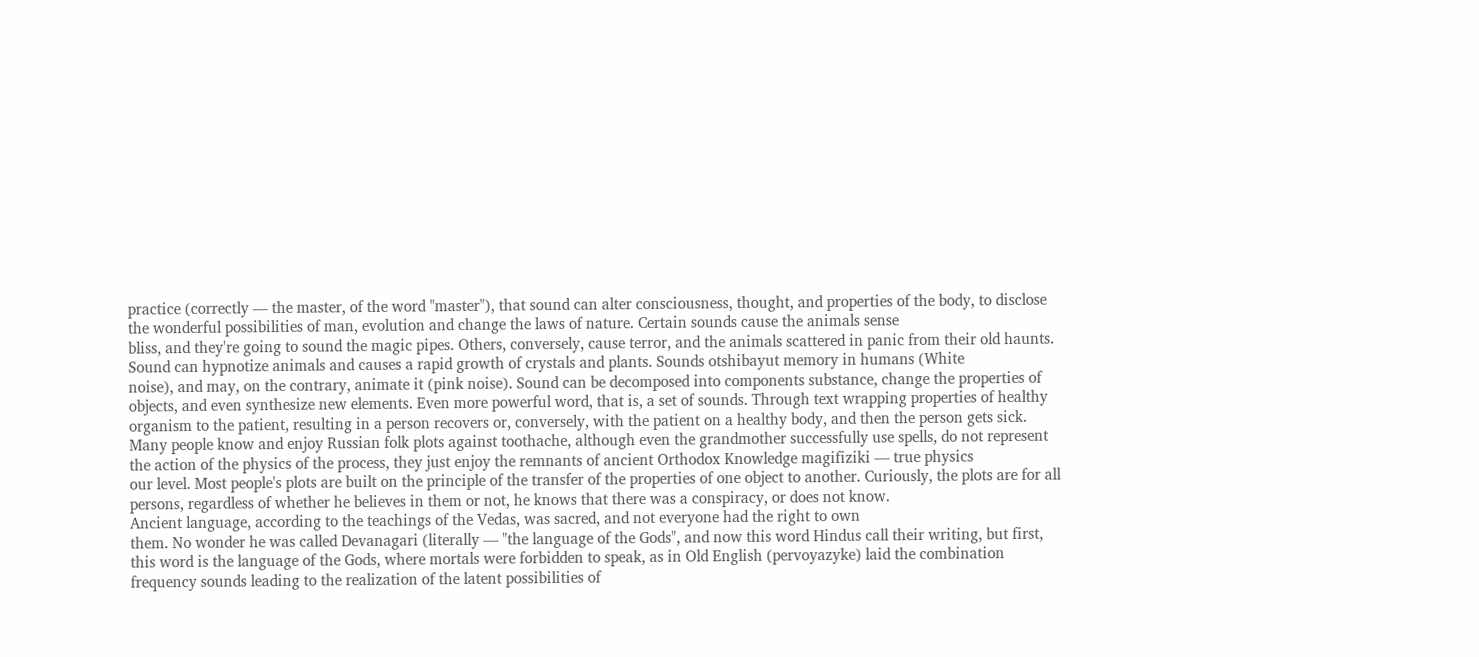practice (correctly — the master, of the word "master"), that sound can alter consciousness, thought, and properties of the body, to disclose the wonderful possibilities of man, evolution and change the laws of nature. Certain sounds cause the animals sense
bliss, and they're going to sound the magic pipes. Others, conversely, cause terror, and the animals scattered in panic from their old haunts. Sound can hypnotize animals and causes a rapid growth of crystals and plants. Sounds otshibayut memory in humans (White
noise), and may, on the contrary, animate it (pink noise). Sound can be decomposed into components substance, change the properties of objects, and even synthesize new elements. Even more powerful word, that is, a set of sounds. Through text wrapping properties of healthy
organism to the patient, resulting in a person recovers or, conversely, with the patient on a healthy body, and then the person gets sick.
Many people know and enjoy Russian folk plots against toothache, although even the grandmother successfully use spells, do not represent the action of the physics of the process, they just enjoy the remnants of ancient Orthodox Knowledge magifiziki — true physics
our level. Most people's plots are built on the principle of the transfer of the properties of one object to another. Curiously, the plots are for all persons, regardless of whether he believes in them or not, he knows that there was a conspiracy, or does not know.
Ancient language, according to the teachings of the Vedas, was sacred, and not everyone had the right to own
them. No wonder he was called Devanagari (literally — "the language of the Gods", and now this word Hindus call their writing, but first, this word is the language of the Gods, where mortals were forbidden to speak, as in Old English (pervoyazyke) laid the combination frequency sounds leading to the realization of the latent possibilities of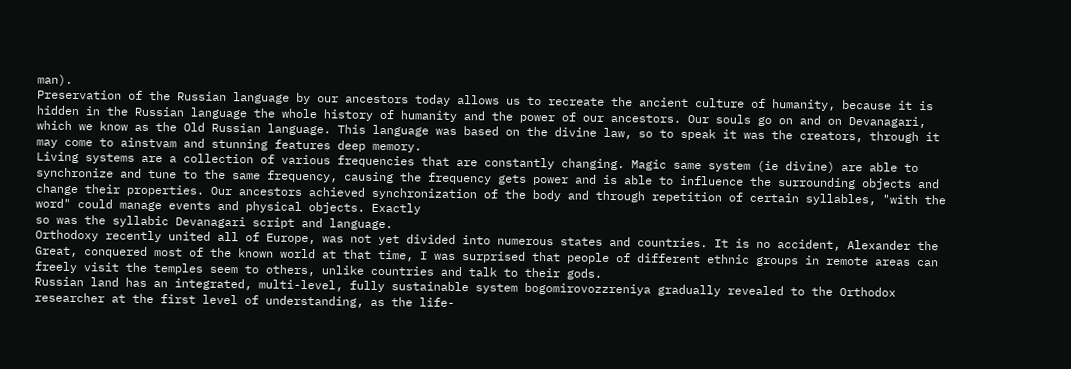man).
Preservation of the Russian language by our ancestors today allows us to recreate the ancient culture of humanity, because it is hidden in the Russian language the whole history of humanity and the power of our ancestors. Our souls go on and on Devanagari, which we know as the Old Russian language. This language was based on the divine law, so to speak it was the creators, through it may come to ainstvam and stunning features deep memory.
Living systems are a collection of various frequencies that are constantly changing. Magic same system (ie divine) are able to synchronize and tune to the same frequency, causing the frequency gets power and is able to influence the surrounding objects and change their properties. Our ancestors achieved synchronization of the body and through repetition of certain syllables, "with the word" could manage events and physical objects. Exactly
so was the syllabic Devanagari script and language.
Orthodoxy recently united all of Europe, was not yet divided into numerous states and countries. It is no accident, Alexander the Great, conquered most of the known world at that time, I was surprised that people of different ethnic groups in remote areas can freely visit the temples seem to others, unlike countries and talk to their gods.
Russian land has an integrated, multi-level, fully sustainable system bogomirovozzreniya gradually revealed to the Orthodox researcher at the first level of understanding, as the life-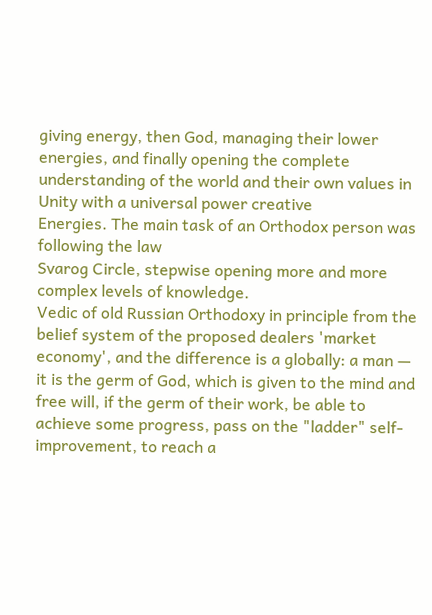giving energy, then God, managing their lower energies, and finally opening the complete understanding of the world and their own values in Unity with a universal power creative
Energies. The main task of an Orthodox person was following the law
Svarog Circle, stepwise opening more and more complex levels of knowledge.
Vedic of old Russian Orthodoxy in principle from the belief system of the proposed dealers 'market economy', and the difference is a globally: a man — it is the germ of God, which is given to the mind and free will, if the germ of their work, be able to achieve some progress, pass on the "ladder" self-improvement, to reach a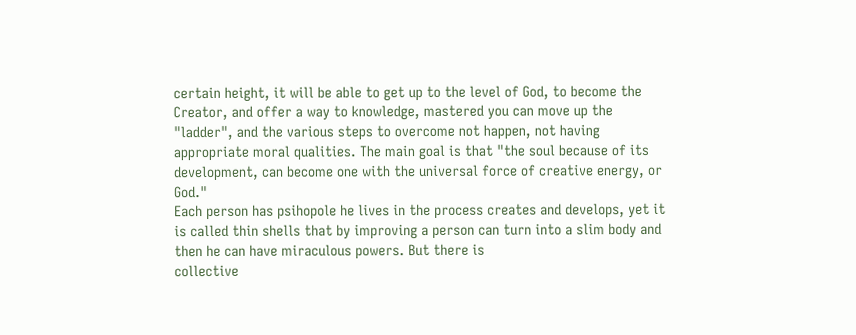certain height, it will be able to get up to the level of God, to become the Creator, and offer a way to knowledge, mastered you can move up the "ladder", and the various steps to overcome not happen, not having appropriate moral qualities. The main goal is that "the soul because of its development, can become one with the universal force of creative energy, or God."
Each person has psihopole he lives in the process creates and develops, yet it is called thin shells that by improving a person can turn into a slim body and then he can have miraculous powers. But there is
collective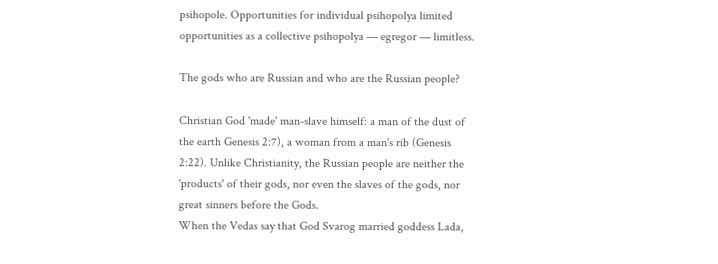psihopole. Opportunities for individual psihopolya limited opportunities as a collective psihopolya — egregor — limitless.

The gods who are Russian and who are the Russian people?

Christian God 'made' man-slave himself: a man of the dust of the earth Genesis 2:7), a woman from a man's rib (Genesis 2:22). Unlike Christianity, the Russian people are neither the 'products' of their gods, nor even the slaves of the gods, nor great sinners before the Gods.
When the Vedas say that God Svarog married goddess Lada,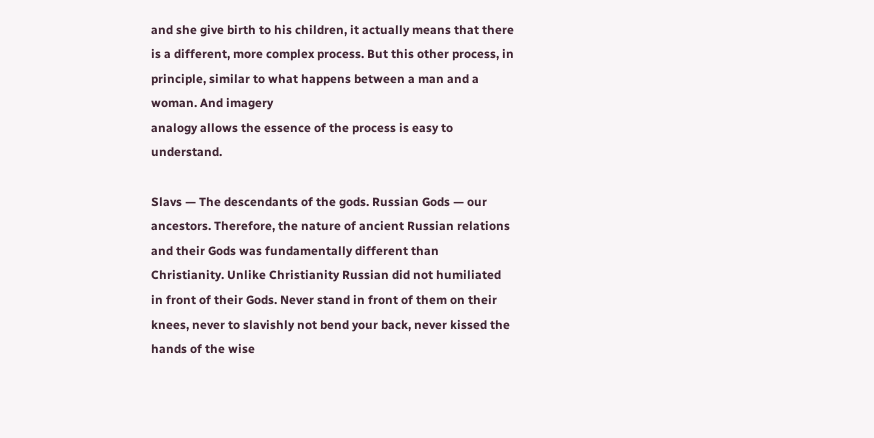and she give birth to his children, it actually means that there is a different, more complex process. But this other process, in principle, similar to what happens between a man and a woman. And imagery
analogy allows the essence of the process is easy to understand.

Slavs — The descendants of the gods. Russian Gods — our ancestors. Therefore, the nature of ancient Russian relations and their Gods was fundamentally different than Christianity. Unlike Christianity Russian did not humiliated in front of their Gods. Never stand in front of them on their knees, never to slavishly not bend your back, never kissed the hands of the wise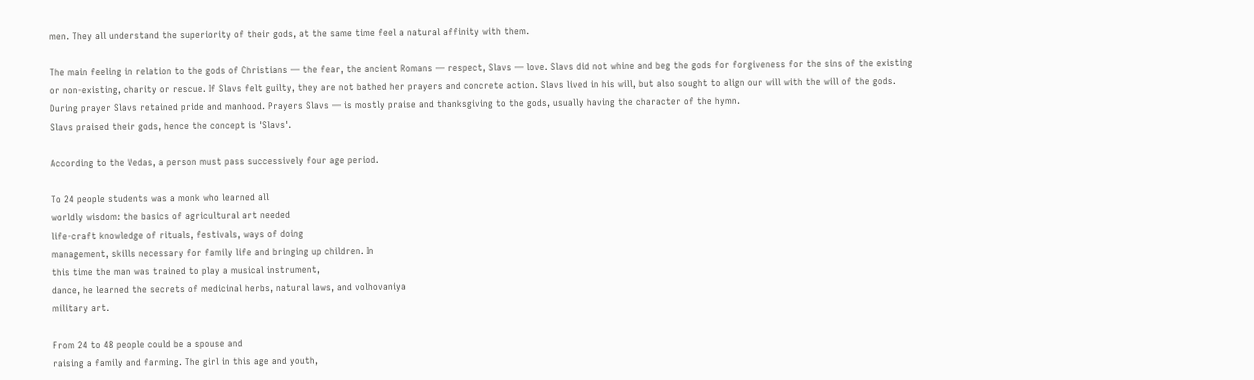men. They all understand the superiority of their gods, at the same time feel a natural affinity with them.

The main feeling in relation to the gods of Christians — the fear, the ancient Romans — respect, Slavs — love. Slavs did not whine and beg the gods for forgiveness for the sins of the existing or non-existing, charity or rescue. If Slavs felt guilty, they are not bathed her prayers and concrete action. Slavs lived in his will, but also sought to align our will with the will of the gods.
During prayer Slavs retained pride and manhood. Prayers Slavs — is mostly praise and thanksgiving to the gods, usually having the character of the hymn.
Slavs praised their gods, hence the concept is 'Slavs'.

According to the Vedas, a person must pass successively four age period.

To 24 people students was a monk who learned all
worldly wisdom: the basics of agricultural art needed
life-craft knowledge of rituals, festivals, ways of doing
management, skills necessary for family life and bringing up children. In
this time the man was trained to play a musical instrument,
dance, he learned the secrets of medicinal herbs, natural laws, and volhovaniya
military art.

From 24 to 48 people could be a spouse and
raising a family and farming. The girl in this age and youth,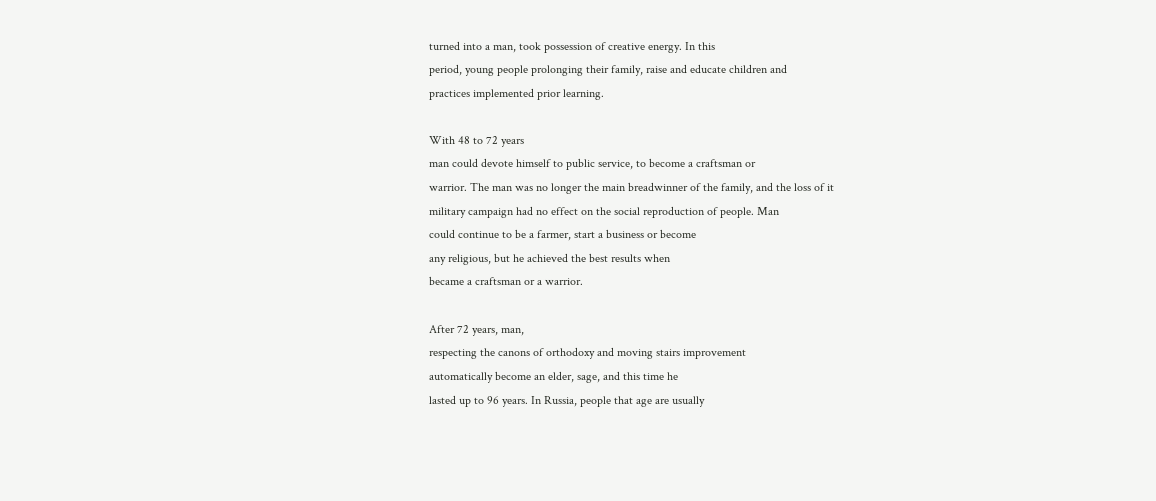turned into a man, took possession of creative energy. In this
period, young people prolonging their family, raise and educate children and
practices implemented prior learning.

With 48 to 72 years
man could devote himself to public service, to become a craftsman or
warrior. The man was no longer the main breadwinner of the family, and the loss of it
military campaign had no effect on the social reproduction of people. Man
could continue to be a farmer, start a business or become
any religious, but he achieved the best results when
became a craftsman or a warrior.

After 72 years, man,
respecting the canons of orthodoxy and moving stairs improvement
automatically become an elder, sage, and this time he
lasted up to 96 years. In Russia, people that age are usually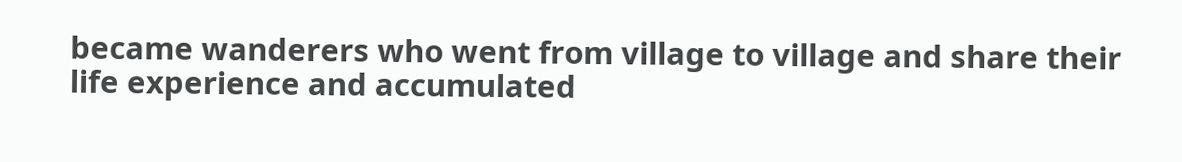became wanderers who went from village to village and share their
life experience and accumulated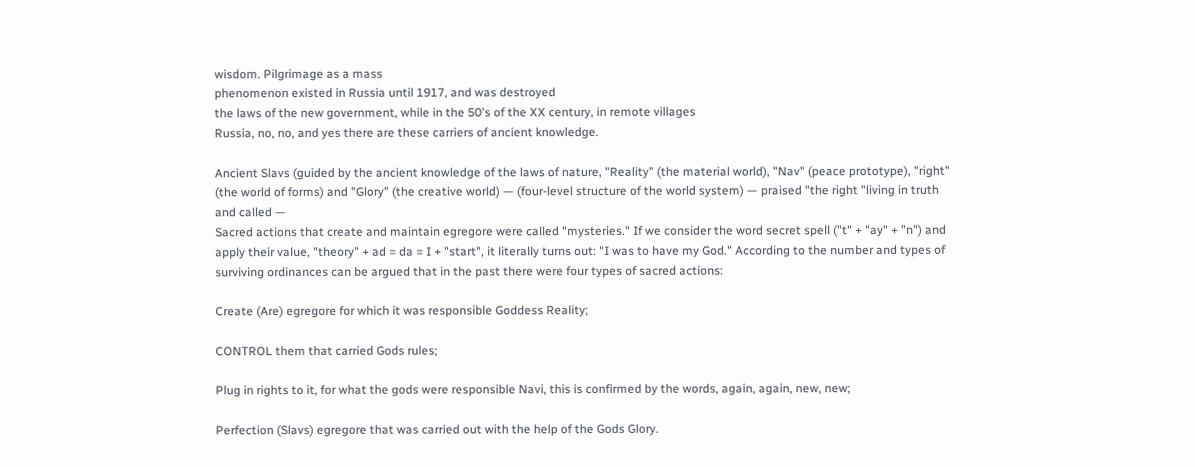wisdom. Pilgrimage as a mass
phenomenon existed in Russia until 1917, and was destroyed
the laws of the new government, while in the 50's of the XX century, in remote villages
Russia, no, no, and yes there are these carriers of ancient knowledge.

Ancient Slavs (guided by the ancient knowledge of the laws of nature, "Reality" (the material world), "Nav" (peace prototype), "right" (the world of forms) and "Glory" (the creative world) — (four-level structure of the world system) — praised "the right "living in truth and called —
Sacred actions that create and maintain egregore were called "mysteries." If we consider the word secret spell ("t" + "ay" + "n") and apply their value, "theory" + ad = da = I + "start", it literally turns out: "I was to have my God." According to the number and types of surviving ordinances can be argued that in the past there were four types of sacred actions:

Create (Are) egregore for which it was responsible Goddess Reality;

CONTROL them that carried Gods rules;

Plug in rights to it, for what the gods were responsible Navi, this is confirmed by the words, again, again, new, new;

Perfection (Slavs) egregore that was carried out with the help of the Gods Glory.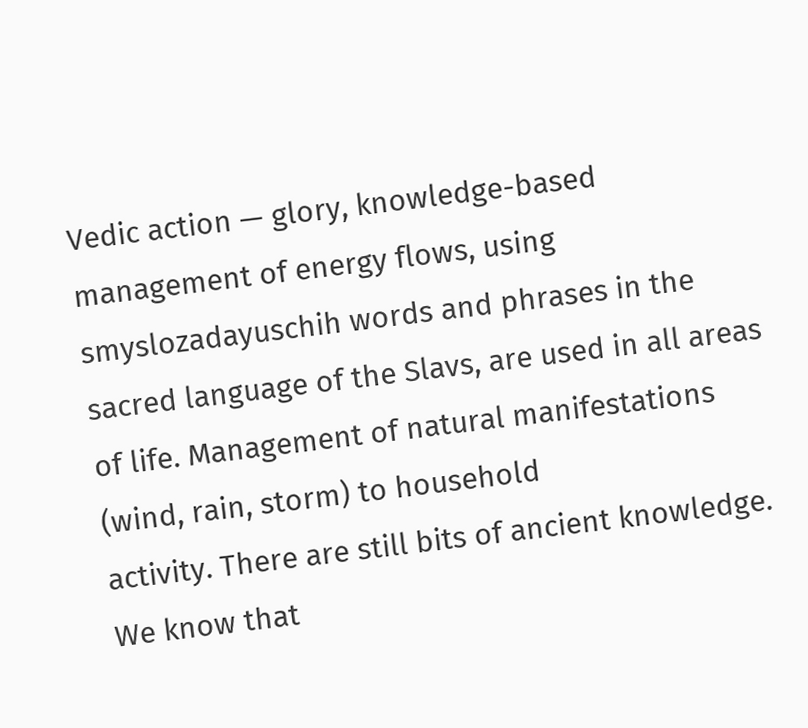Vedic action — glory, knowledge-based management of energy flows, using smyslozadayuschih words and phrases in the sacred language of the Slavs, are used in all areas of life. Management of natural manifestations (wind, rain, storm) to household
activity. There are still bits of ancient knowledge. We know that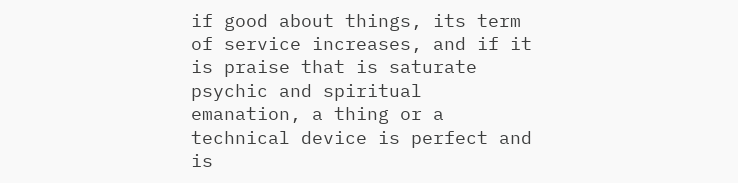if good about things, its term of service increases, and if it is praise that is saturate psychic and spiritual emanation, a thing or a technical device is perfect and is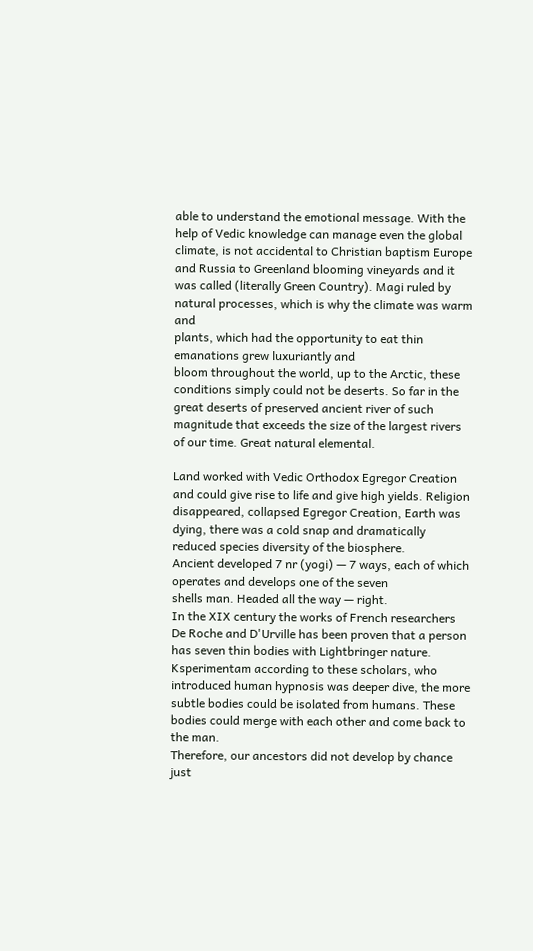able to understand the emotional message. With the help of Vedic knowledge can manage even the global climate, is not accidental to Christian baptism Europe and Russia to Greenland blooming vineyards and it was called (literally Green Country). Magi ruled by natural processes, which is why the climate was warm and
plants, which had the opportunity to eat thin emanations grew luxuriantly and
bloom throughout the world, up to the Arctic, these conditions simply could not be deserts. So far in the great deserts of preserved ancient river of such magnitude that exceeds the size of the largest rivers of our time. Great natural elemental.

Land worked with Vedic Orthodox Egregor Creation and could give rise to life and give high yields. Religion disappeared, collapsed Egregor Creation, Earth was dying, there was a cold snap and dramatically reduced species diversity of the biosphere.
Ancient developed 7 nr (yogi) — 7 ways, each of which operates and develops one of the seven
shells man. Headed all the way — right.
In the XIX century the works of French researchers De Roche and D'Urville has been proven that a person has seven thin bodies with Lightbringer nature. Ksperimentam according to these scholars, who introduced human hypnosis was deeper dive, the more subtle bodies could be isolated from humans. These bodies could merge with each other and come back to the man.
Therefore, our ancestors did not develop by chance just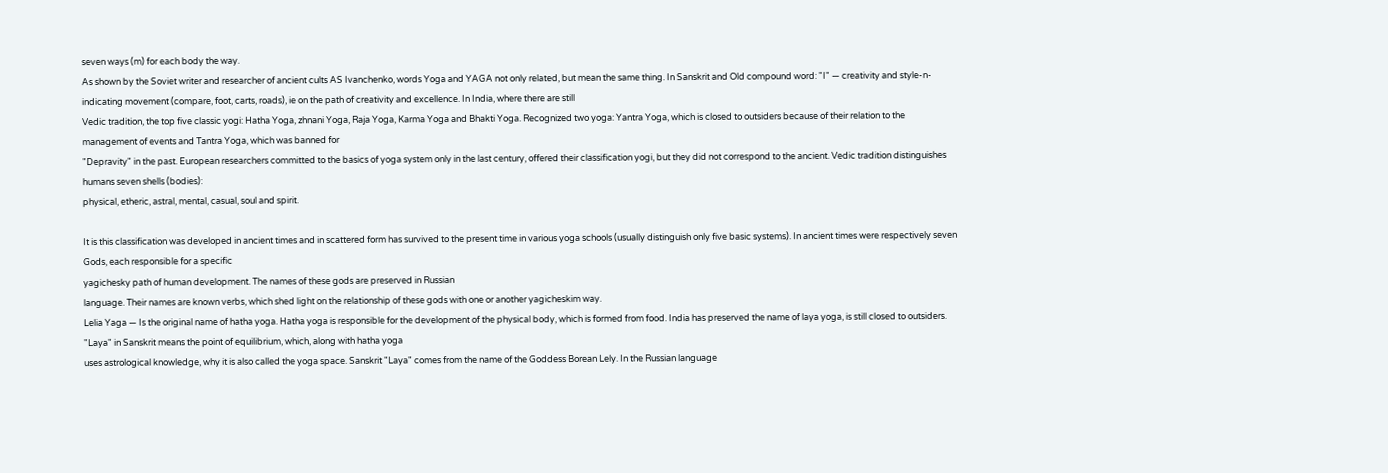seven ways (m) for each body the way.
As shown by the Soviet writer and researcher of ancient cults AS Ivanchenko, words Yoga and YAGA not only related, but mean the same thing. In Sanskrit and Old compound word: "I" — creativity and style-n-indicating movement (compare, foot, carts, roads), ie on the path of creativity and excellence. In India, where there are still
Vedic tradition, the top five classic yogi: Hatha Yoga, zhnani Yoga, Raja Yoga, Karma Yoga and Bhakti Yoga. Recognized two yoga: Yantra Yoga, which is closed to outsiders because of their relation to the management of events and Tantra Yoga, which was banned for
"Depravity" in the past. European researchers committed to the basics of yoga system only in the last century, offered their classification yogi, but they did not correspond to the ancient. Vedic tradition distinguishes humans seven shells (bodies):
physical, etheric, astral, mental, casual, soul and spirit.

It is this classification was developed in ancient times and in scattered form has survived to the present time in various yoga schools (usually distinguish only five basic systems). In ancient times were respectively seven Gods, each responsible for a specific
yagichesky path of human development. The names of these gods are preserved in Russian
language. Their names are known verbs, which shed light on the relationship of these gods with one or another yagicheskim way.
Lelia Yaga — Is the original name of hatha yoga. Hatha yoga is responsible for the development of the physical body, which is formed from food. India has preserved the name of laya yoga, is still closed to outsiders. "Laya" in Sanskrit means the point of equilibrium, which, along with hatha yoga
uses astrological knowledge, why it is also called the yoga space. Sanskrit "Laya" comes from the name of the Goddess Borean Lely. In the Russian language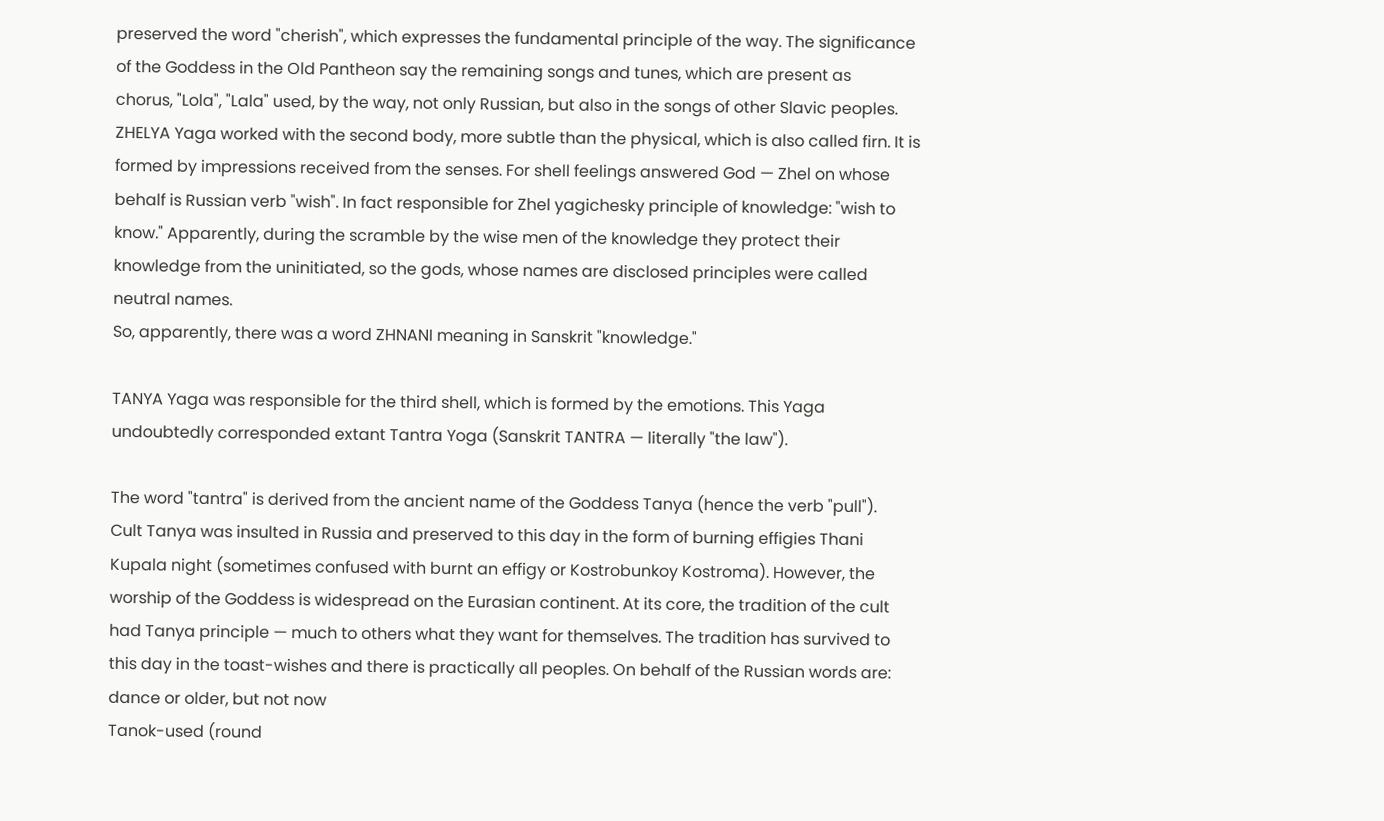preserved the word "cherish", which expresses the fundamental principle of the way. The significance of the Goddess in the Old Pantheon say the remaining songs and tunes, which are present as
chorus, "Lola", "Lala" used, by the way, not only Russian, but also in the songs of other Slavic peoples.
ZHELYA Yaga worked with the second body, more subtle than the physical, which is also called firn. It is formed by impressions received from the senses. For shell feelings answered God — Zhel on whose behalf is Russian verb "wish". In fact responsible for Zhel yagichesky principle of knowledge: "wish to know." Apparently, during the scramble by the wise men of the knowledge they protect their knowledge from the uninitiated, so the gods, whose names are disclosed principles were called neutral names.
So, apparently, there was a word ZHNANI meaning in Sanskrit "knowledge."

TANYA Yaga was responsible for the third shell, which is formed by the emotions. This Yaga undoubtedly corresponded extant Tantra Yoga (Sanskrit TANTRA — literally "the law").

The word "tantra" is derived from the ancient name of the Goddess Tanya (hence the verb "pull").
Cult Tanya was insulted in Russia and preserved to this day in the form of burning effigies Thani Kupala night (sometimes confused with burnt an effigy or Kostrobunkoy Kostroma). However, the worship of the Goddess is widespread on the Eurasian continent. At its core, the tradition of the cult had Tanya principle — much to others what they want for themselves. The tradition has survived to this day in the toast-wishes and there is practically all peoples. On behalf of the Russian words are: dance or older, but not now
Tanok-used (round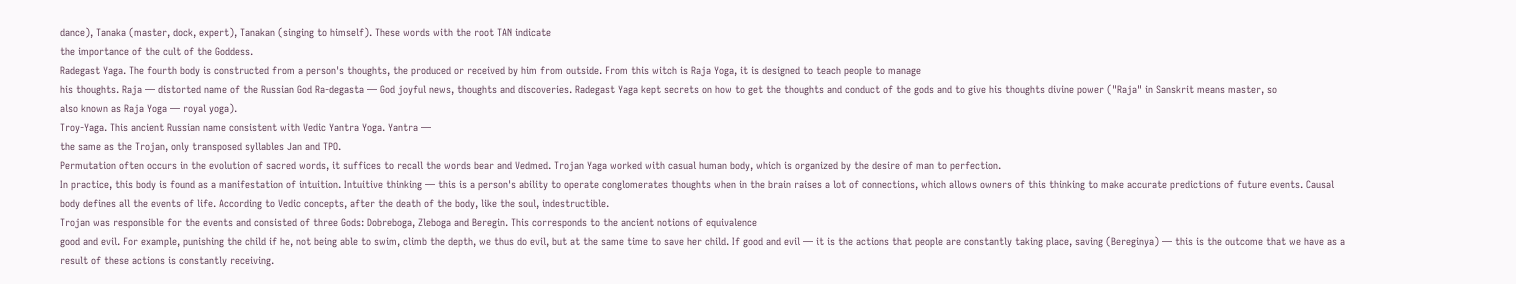dance), Tanaka (master, dock, expert), Tanakan (singing to himself). These words with the root TAN indicate
the importance of the cult of the Goddess.
Radegast Yaga. The fourth body is constructed from a person's thoughts, the produced or received by him from outside. From this witch is Raja Yoga, it is designed to teach people to manage
his thoughts. Raja — distorted name of the Russian God Ra-degasta — God joyful news, thoughts and discoveries. Radegast Yaga kept secrets on how to get the thoughts and conduct of the gods and to give his thoughts divine power ("Raja" in Sanskrit means master, so
also known as Raja Yoga — royal yoga).
Troy-Yaga. This ancient Russian name consistent with Vedic Yantra Yoga. Yantra —
the same as the Trojan, only transposed syllables Jan and TPO.
Permutation often occurs in the evolution of sacred words, it suffices to recall the words bear and Vedmed. Trojan Yaga worked with casual human body, which is organized by the desire of man to perfection.
In practice, this body is found as a manifestation of intuition. Intuitive thinking — this is a person's ability to operate conglomerates thoughts when in the brain raises a lot of connections, which allows owners of this thinking to make accurate predictions of future events. Causal body defines all the events of life. According to Vedic concepts, after the death of the body, like the soul, indestructible.
Trojan was responsible for the events and consisted of three Gods: Dobreboga, Zleboga and Beregin. This corresponds to the ancient notions of equivalence
good and evil. For example, punishing the child if he, not being able to swim, climb the depth, we thus do evil, but at the same time to save her child. If good and evil — it is the actions that people are constantly taking place, saving (Bereginya) — this is the outcome that we have as a result of these actions is constantly receiving.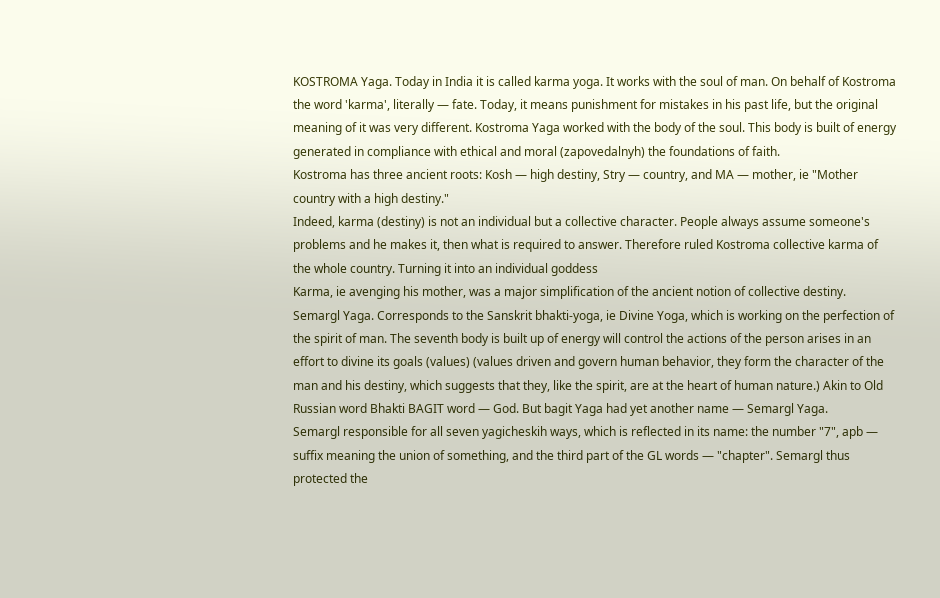KOSTROMA Yaga. Today in India it is called karma yoga. It works with the soul of man. On behalf of Kostroma the word 'karma', literally — fate. Today, it means punishment for mistakes in his past life, but the original meaning of it was very different. Kostroma Yaga worked with the body of the soul. This body is built of energy generated in compliance with ethical and moral (zapovedalnyh) the foundations of faith.
Kostroma has three ancient roots: Kosh — high destiny, Stry — country, and MA — mother, ie "Mother country with a high destiny."
Indeed, karma (destiny) is not an individual but a collective character. People always assume someone's problems and he makes it, then what is required to answer. Therefore ruled Kostroma collective karma of the whole country. Turning it into an individual goddess
Karma, ie avenging his mother, was a major simplification of the ancient notion of collective destiny.
Semargl Yaga. Corresponds to the Sanskrit bhakti-yoga, ie Divine Yoga, which is working on the perfection of the spirit of man. The seventh body is built up of energy will control the actions of the person arises in an effort to divine its goals (values) (values driven and govern human behavior, they form the character of the man and his destiny, which suggests that they, like the spirit, are at the heart of human nature.) Akin to Old Russian word Bhakti BAGIT word — God. But bagit Yaga had yet another name — Semargl Yaga.
Semargl responsible for all seven yagicheskih ways, which is reflected in its name: the number "7", apb — suffix meaning the union of something, and the third part of the GL words — "chapter". Semargl thus protected the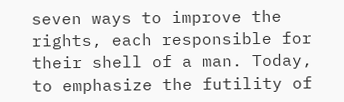seven ways to improve the rights, each responsible for their shell of a man. Today, to emphasize the futility of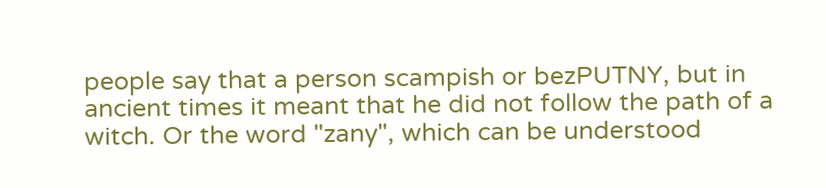people say that a person scampish or bezPUTNY, but in ancient times it meant that he did not follow the path of a witch. Or the word "zany", which can be understood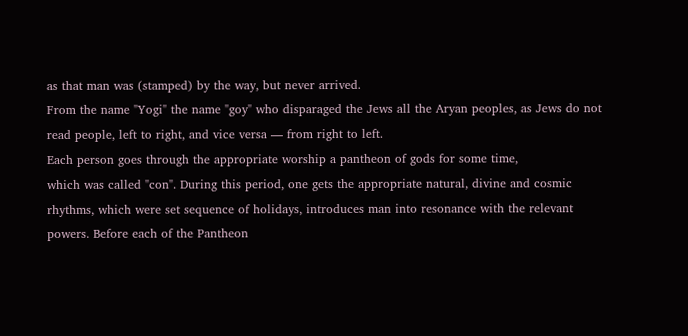as that man was (stamped) by the way, but never arrived.
From the name "Yogi" the name "goy" who disparaged the Jews all the Aryan peoples, as Jews do not read people, left to right, and vice versa — from right to left.
Each person goes through the appropriate worship a pantheon of gods for some time,
which was called "con". During this period, one gets the appropriate natural, divine and cosmic rhythms, which were set sequence of holidays, introduces man into resonance with the relevant powers. Before each of the Pantheon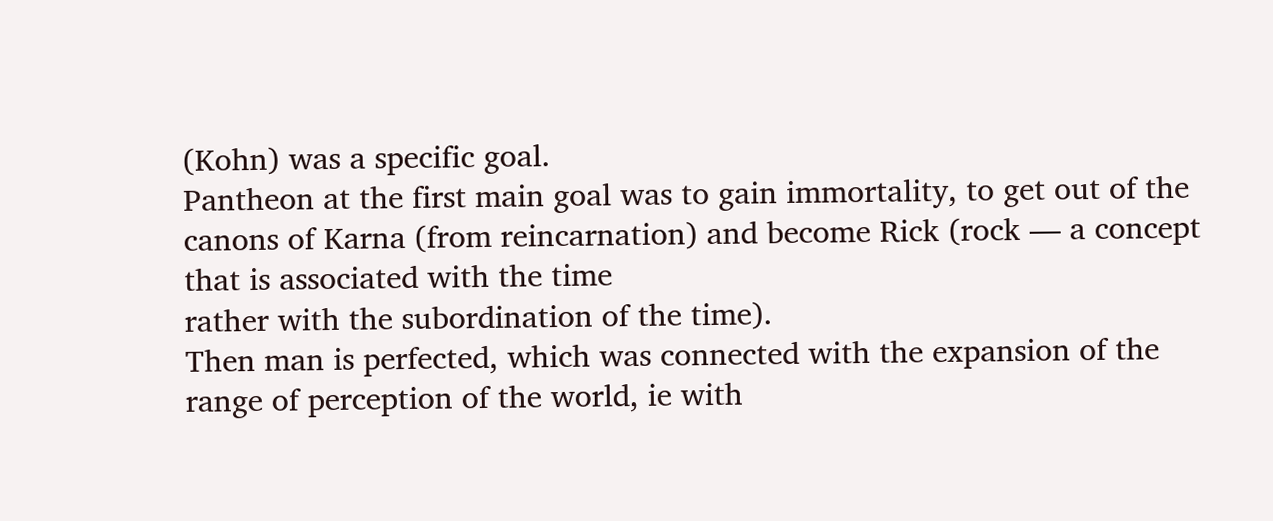(Kohn) was a specific goal.
Pantheon at the first main goal was to gain immortality, to get out of the canons of Karna (from reincarnation) and become Rick (rock — a concept that is associated with the time
rather with the subordination of the time).
Then man is perfected, which was connected with the expansion of the range of perception of the world, ie with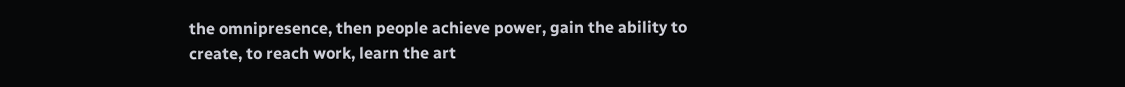the omnipresence, then people achieve power, gain the ability to
create, to reach work, learn the art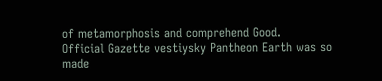of metamorphosis and comprehend Good.
Official Gazette vestiysky Pantheon Earth was so made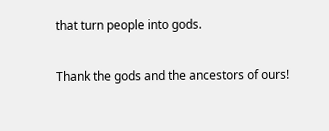that turn people into gods.

Thank the gods and the ancestors of ours!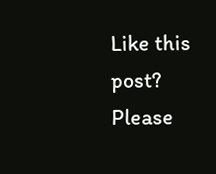Like this post? Please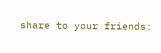share to your friends: